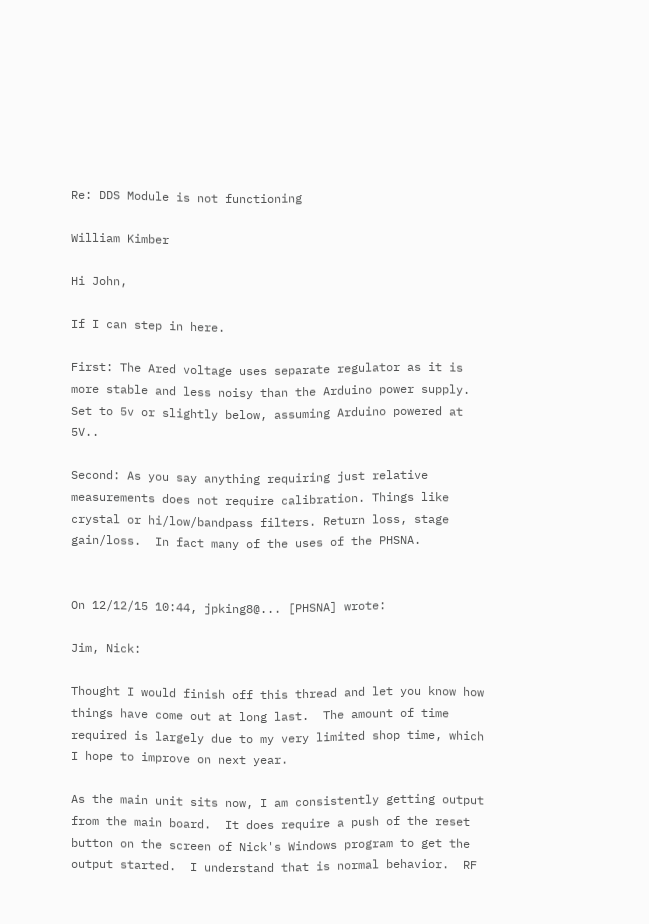Re: DDS Module is not functioning

William Kimber

Hi John,

If I can step in here.

First: The Ared voltage uses separate regulator as it is more stable and less noisy than the Arduino power supply. Set to 5v or slightly below, assuming Arduino powered at 5V..

Second: As you say anything requiring just relative measurements does not require calibration. Things like crystal or hi/low/bandpass filters. Return loss, stage gain/loss.  In fact many of the uses of the PHSNA.


On 12/12/15 10:44, jpking8@... [PHSNA] wrote:

Jim, Nick:

Thought I would finish off this thread and let you know how things have come out at long last.  The amount of time required is largely due to my very limited shop time, which I hope to improve on next year.

As the main unit sits now, I am consistently getting output from the main board.  It does require a push of the reset button on the screen of Nick's Windows program to get the output started.  I understand that is normal behavior.  RF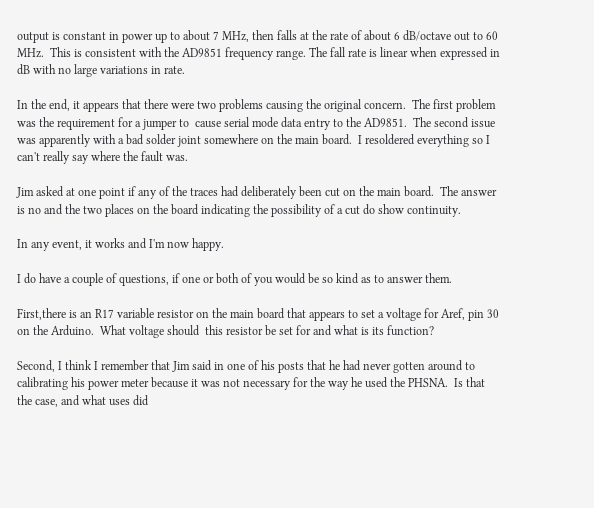output is constant in power up to about 7 MHz, then falls at the rate of about 6 dB/octave out to 60 MHz.  This is consistent with the AD9851 frequency range. The fall rate is linear when expressed in dB with no large variations in rate.

In the end, it appears that there were two problems causing the original concern.  The first problem was the requirement for a jumper to  cause serial mode data entry to the AD9851.  The second issue was apparently with a bad solder joint somewhere on the main board.  I resoldered everything so I can't really say where the fault was.

Jim asked at one point if any of the traces had deliberately been cut on the main board.  The answer is no and the two places on the board indicating the possibility of a cut do show continuity.

In any event, it works and I'm now happy.

I do have a couple of questions, if one or both of you would be so kind as to answer them.

First,there is an R17 variable resistor on the main board that appears to set a voltage for Aref, pin 30 on the Arduino.  What voltage should  this resistor be set for and what is its function?

Second, I think I remember that Jim said in one of his posts that he had never gotten around to calibrating his power meter because it was not necessary for the way he used the PHSNA.  Is that the case, and what uses did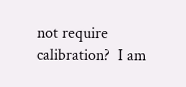not require calibration?  I am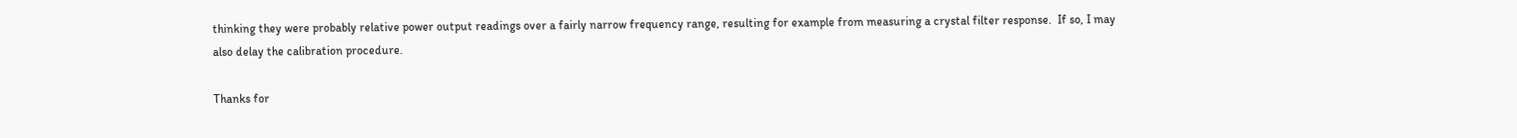thinking they were probably relative power output readings over a fairly narrow frequency range, resulting for example from measuring a crystal filter response.  If so, I may also delay the calibration procedure.

Thanks for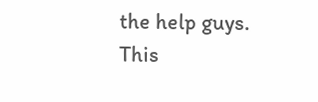the help guys.  This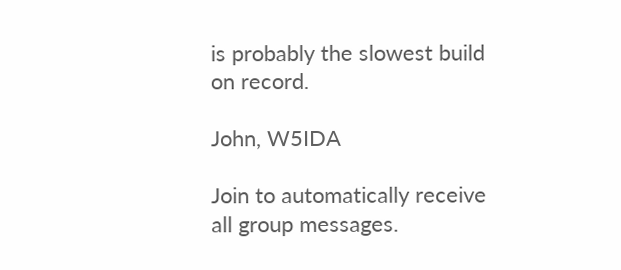is probably the slowest build on record.

John, W5IDA

Join to automatically receive all group messages.